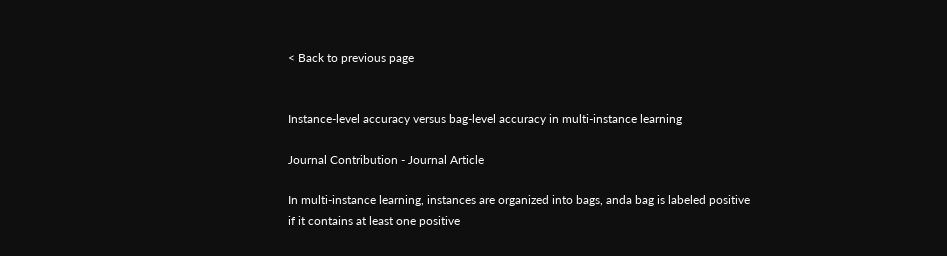< Back to previous page


Instance-level accuracy versus bag-level accuracy in multi-instance learning

Journal Contribution - Journal Article

In multi-instance learning, instances are organized into bags, anda bag is labeled positive if it contains at least one positive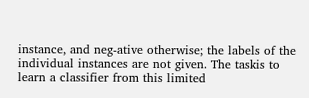instance, and neg-ative otherwise; the labels of the individual instances are not given. The taskis to learn a classifier from this limited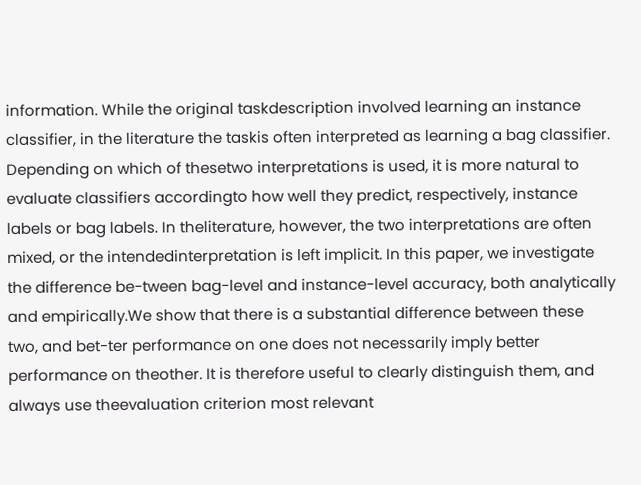information. While the original taskdescription involved learning an instance classifier, in the literature the taskis often interpreted as learning a bag classifier. Depending on which of thesetwo interpretations is used, it is more natural to evaluate classifiers accordingto how well they predict, respectively, instance labels or bag labels. In theliterature, however, the two interpretations are often mixed, or the intendedinterpretation is left implicit. In this paper, we investigate the difference be-tween bag-level and instance-level accuracy, both analytically and empirically.We show that there is a substantial difference between these two, and bet-ter performance on one does not necessarily imply better performance on theother. It is therefore useful to clearly distinguish them, and always use theevaluation criterion most relevant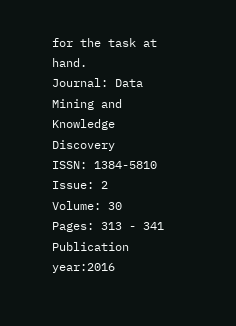for the task at hand.
Journal: Data Mining and Knowledge Discovery
ISSN: 1384-5810
Issue: 2
Volume: 30
Pages: 313 - 341
Publication year:2016